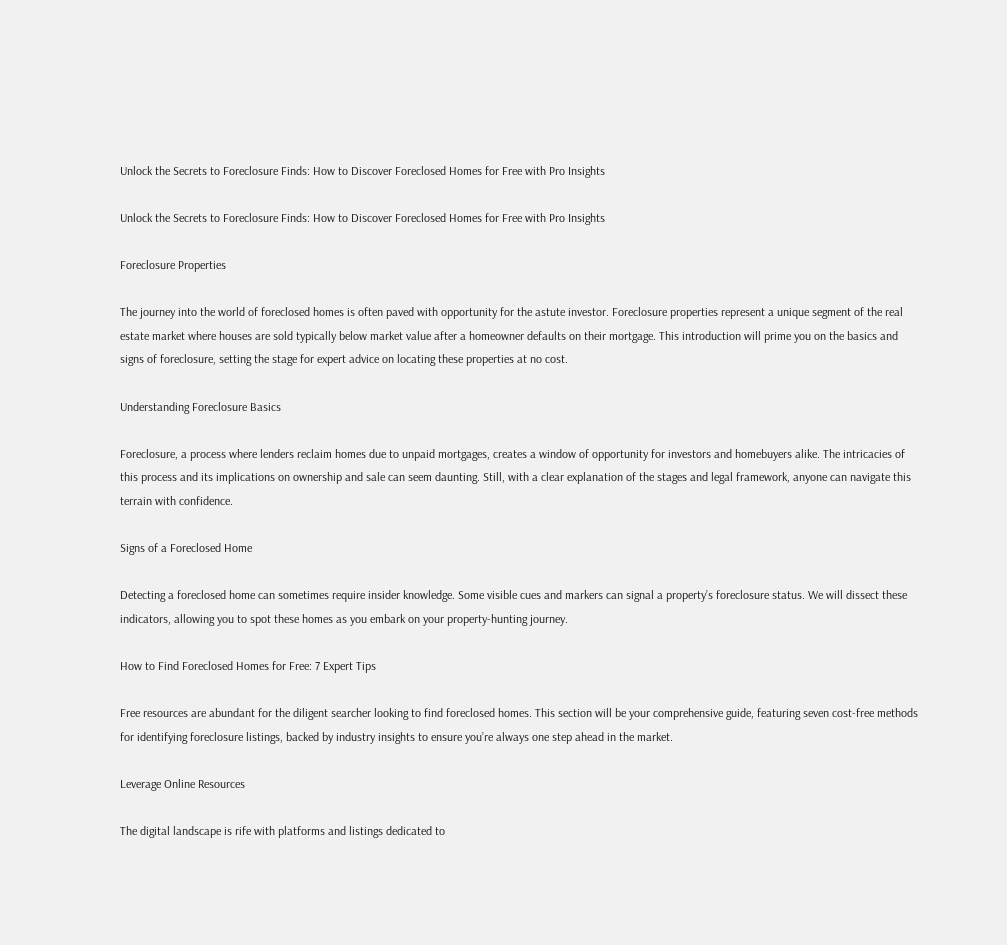Unlock the Secrets to Foreclosure Finds: How to Discover Foreclosed Homes for Free with Pro Insights

Unlock the Secrets to Foreclosure Finds: How to Discover Foreclosed Homes for Free with Pro Insights

Foreclosure Properties

The journey into the world of foreclosed homes is often paved with opportunity for the astute investor. Foreclosure properties represent a unique segment of the real estate market where houses are sold typically below market value after a homeowner defaults on their mortgage. This introduction will prime you on the basics and signs of foreclosure, setting the stage for expert advice on locating these properties at no cost.

Understanding Foreclosure Basics

Foreclosure, a process where lenders reclaim homes due to unpaid mortgages, creates a window of opportunity for investors and homebuyers alike. The intricacies of this process and its implications on ownership and sale can seem daunting. Still, with a clear explanation of the stages and legal framework, anyone can navigate this terrain with confidence.

Signs of a Foreclosed Home

Detecting a foreclosed home can sometimes require insider knowledge. Some visible cues and markers can signal a property’s foreclosure status. We will dissect these indicators, allowing you to spot these homes as you embark on your property-hunting journey.

How to Find Foreclosed Homes for Free: 7 Expert Tips

Free resources are abundant for the diligent searcher looking to find foreclosed homes. This section will be your comprehensive guide, featuring seven cost-free methods for identifying foreclosure listings, backed by industry insights to ensure you’re always one step ahead in the market.

Leverage Online Resources

The digital landscape is rife with platforms and listings dedicated to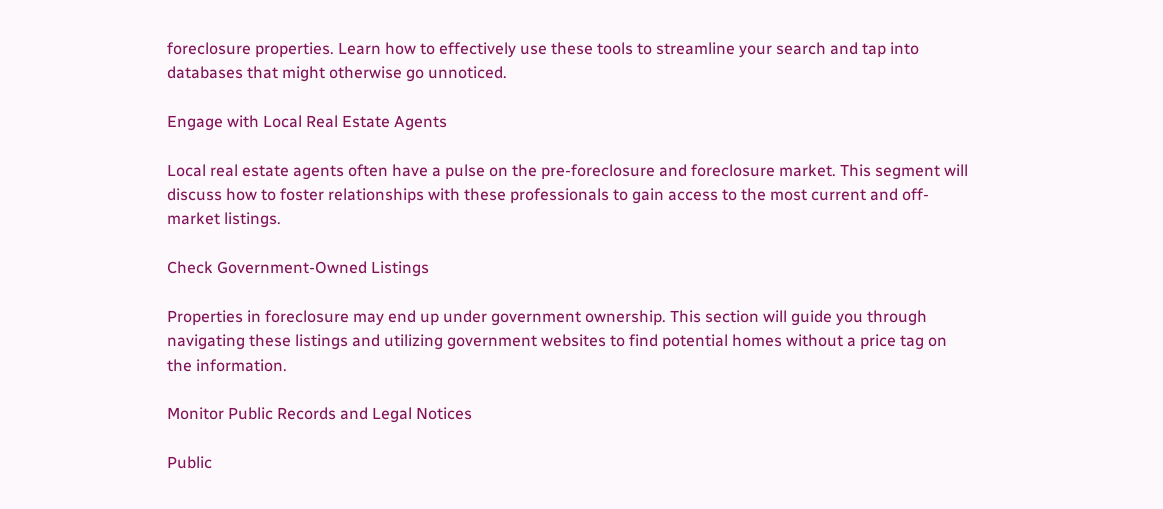foreclosure properties. Learn how to effectively use these tools to streamline your search and tap into databases that might otherwise go unnoticed.

Engage with Local Real Estate Agents

Local real estate agents often have a pulse on the pre-foreclosure and foreclosure market. This segment will discuss how to foster relationships with these professionals to gain access to the most current and off-market listings.

Check Government-Owned Listings

Properties in foreclosure may end up under government ownership. This section will guide you through navigating these listings and utilizing government websites to find potential homes without a price tag on the information.

Monitor Public Records and Legal Notices

Public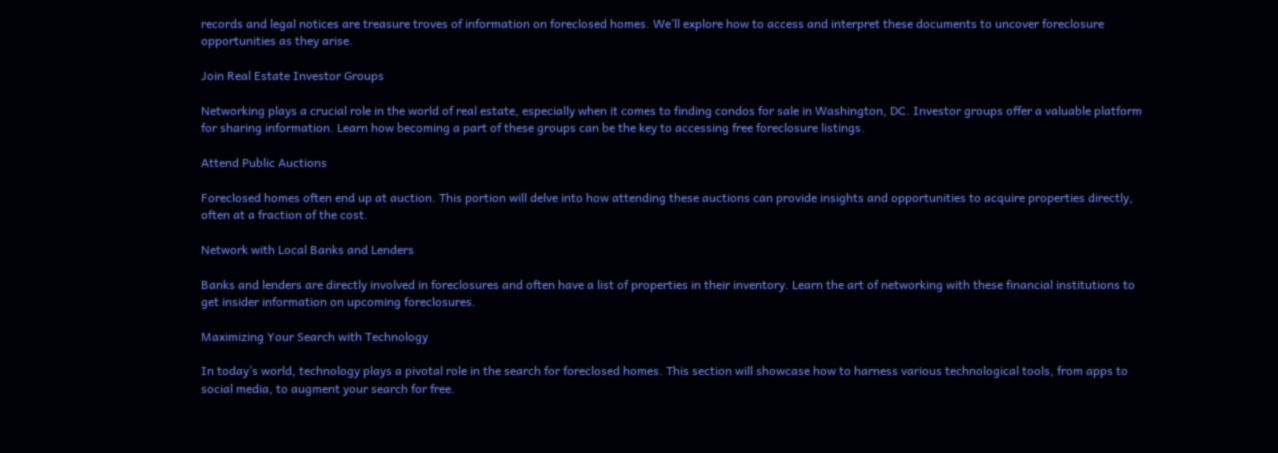records and legal notices are treasure troves of information on foreclosed homes. We’ll explore how to access and interpret these documents to uncover foreclosure opportunities as they arise.

Join Real Estate Investor Groups

Networking plays a crucial role in the world of real estate, especially when it comes to finding condos for sale in Washington, DC. Investor groups offer a valuable platform for sharing information. Learn how becoming a part of these groups can be the key to accessing free foreclosure listings.

Attend Public Auctions

Foreclosed homes often end up at auction. This portion will delve into how attending these auctions can provide insights and opportunities to acquire properties directly, often at a fraction of the cost.

Network with Local Banks and Lenders

Banks and lenders are directly involved in foreclosures and often have a list of properties in their inventory. Learn the art of networking with these financial institutions to get insider information on upcoming foreclosures.

Maximizing Your Search with Technology

In today’s world, technology plays a pivotal role in the search for foreclosed homes. This section will showcase how to harness various technological tools, from apps to social media, to augment your search for free.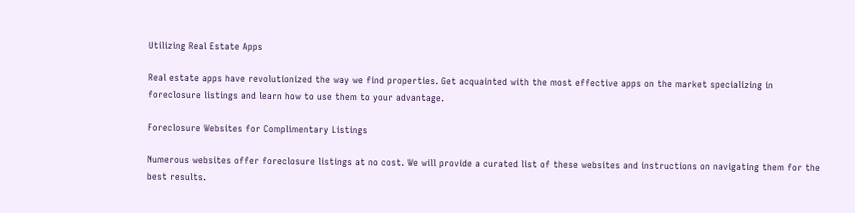Utilizing Real Estate Apps

Real estate apps have revolutionized the way we find properties. Get acquainted with the most effective apps on the market specializing in foreclosure listings and learn how to use them to your advantage.

Foreclosure Websites for Complimentary Listings

Numerous websites offer foreclosure listings at no cost. We will provide a curated list of these websites and instructions on navigating them for the best results.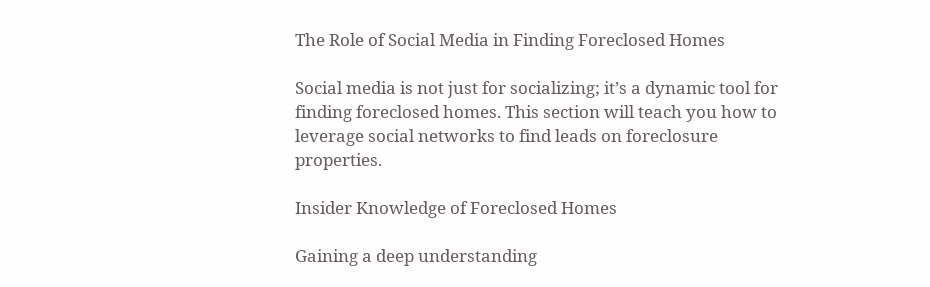The Role of Social Media in Finding Foreclosed Homes

Social media is not just for socializing; it’s a dynamic tool for finding foreclosed homes. This section will teach you how to leverage social networks to find leads on foreclosure properties.

Insider Knowledge of Foreclosed Homes

Gaining a deep understanding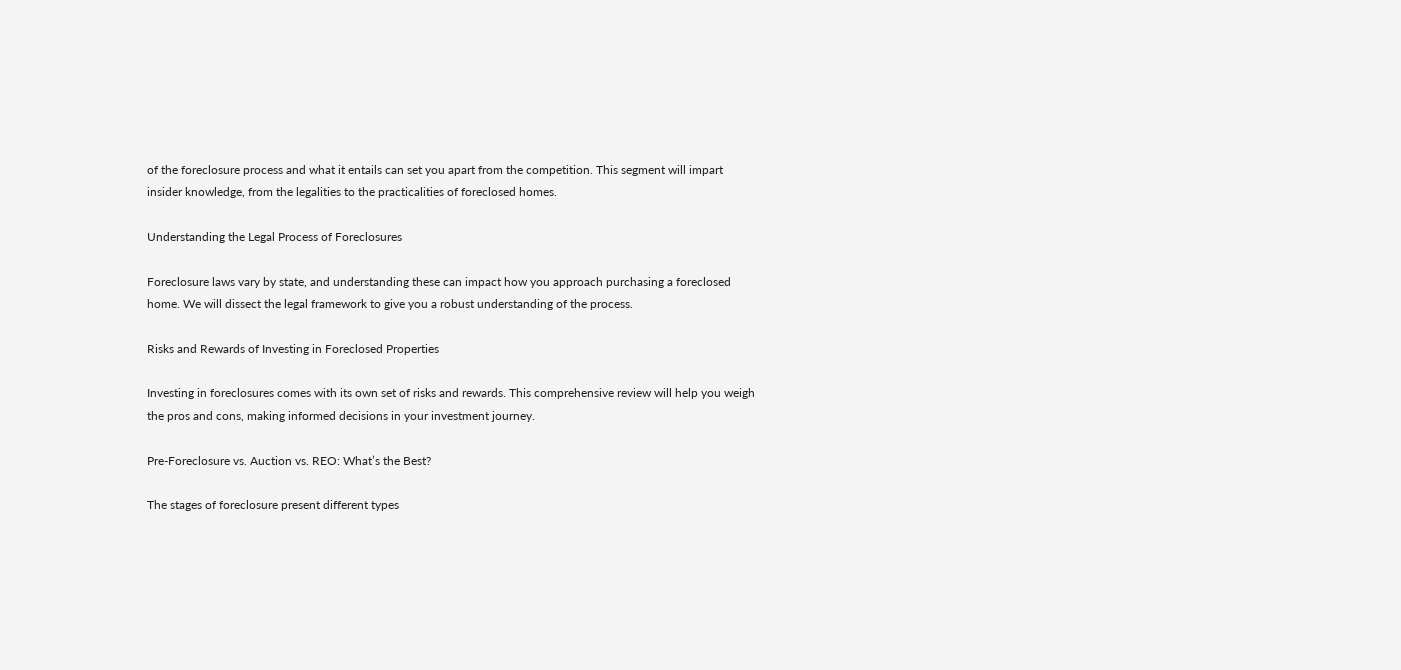of the foreclosure process and what it entails can set you apart from the competition. This segment will impart insider knowledge, from the legalities to the practicalities of foreclosed homes.

Understanding the Legal Process of Foreclosures

Foreclosure laws vary by state, and understanding these can impact how you approach purchasing a foreclosed home. We will dissect the legal framework to give you a robust understanding of the process.

Risks and Rewards of Investing in Foreclosed Properties

Investing in foreclosures comes with its own set of risks and rewards. This comprehensive review will help you weigh the pros and cons, making informed decisions in your investment journey.

Pre-Foreclosure vs. Auction vs. REO: What’s the Best?

The stages of foreclosure present different types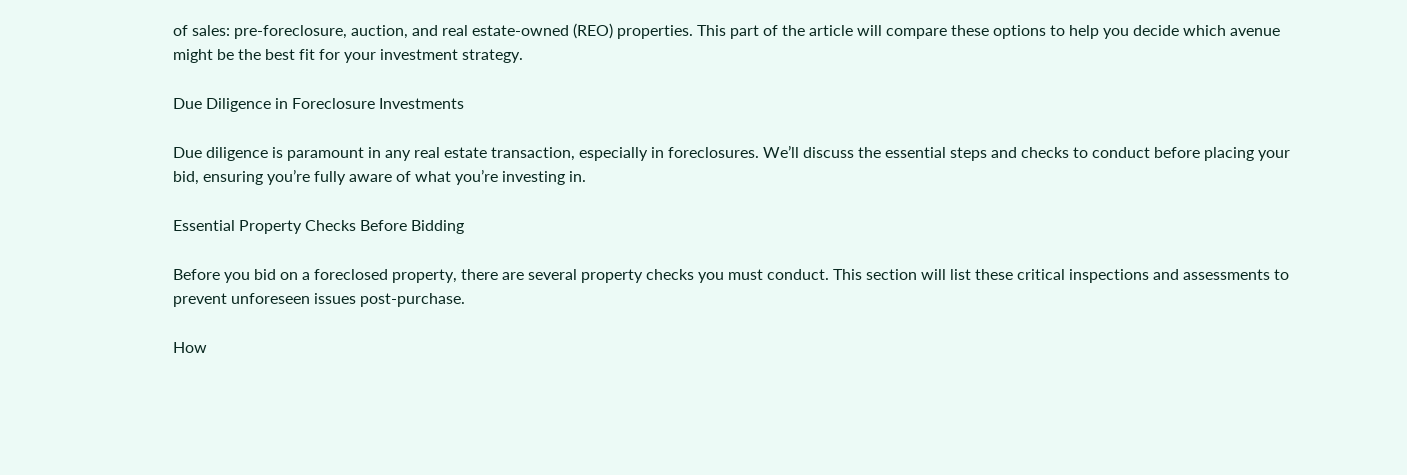of sales: pre-foreclosure, auction, and real estate-owned (REO) properties. This part of the article will compare these options to help you decide which avenue might be the best fit for your investment strategy.

Due Diligence in Foreclosure Investments

Due diligence is paramount in any real estate transaction, especially in foreclosures. We’ll discuss the essential steps and checks to conduct before placing your bid, ensuring you’re fully aware of what you’re investing in.

Essential Property Checks Before Bidding

Before you bid on a foreclosed property, there are several property checks you must conduct. This section will list these critical inspections and assessments to prevent unforeseen issues post-purchase.

How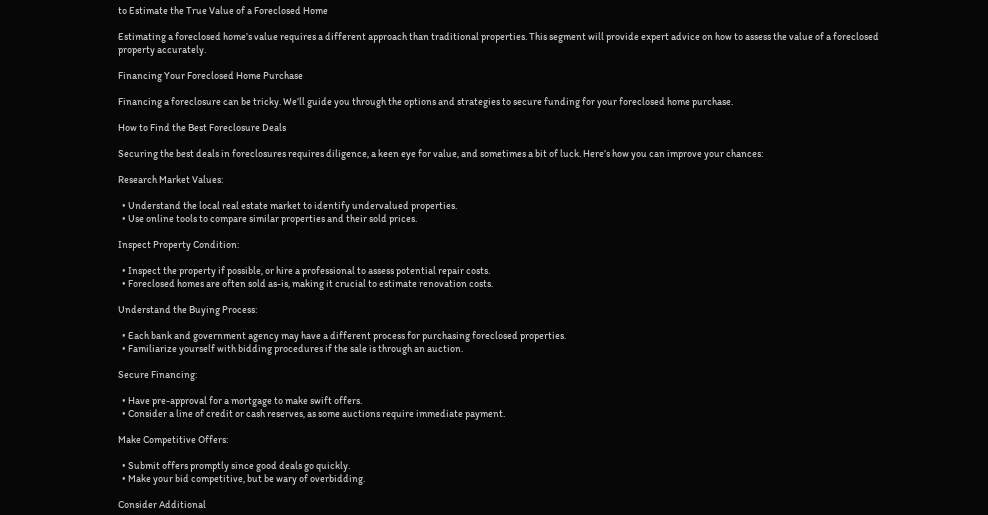to Estimate the True Value of a Foreclosed Home

Estimating a foreclosed home’s value requires a different approach than traditional properties. This segment will provide expert advice on how to assess the value of a foreclosed property accurately.

Financing Your Foreclosed Home Purchase

Financing a foreclosure can be tricky. We’ll guide you through the options and strategies to secure funding for your foreclosed home purchase.

How to Find the Best Foreclosure Deals

Securing the best deals in foreclosures requires diligence, a keen eye for value, and sometimes a bit of luck. Here’s how you can improve your chances:

Research Market Values:

  • Understand the local real estate market to identify undervalued properties.
  • Use online tools to compare similar properties and their sold prices.

Inspect Property Condition:

  • Inspect the property if possible, or hire a professional to assess potential repair costs.
  • Foreclosed homes are often sold as-is, making it crucial to estimate renovation costs.

Understand the Buying Process:

  • Each bank and government agency may have a different process for purchasing foreclosed properties.
  • Familiarize yourself with bidding procedures if the sale is through an auction.

Secure Financing:

  • Have pre-approval for a mortgage to make swift offers.
  • Consider a line of credit or cash reserves, as some auctions require immediate payment.

Make Competitive Offers:

  • Submit offers promptly since good deals go quickly.
  • Make your bid competitive, but be wary of overbidding.

Consider Additional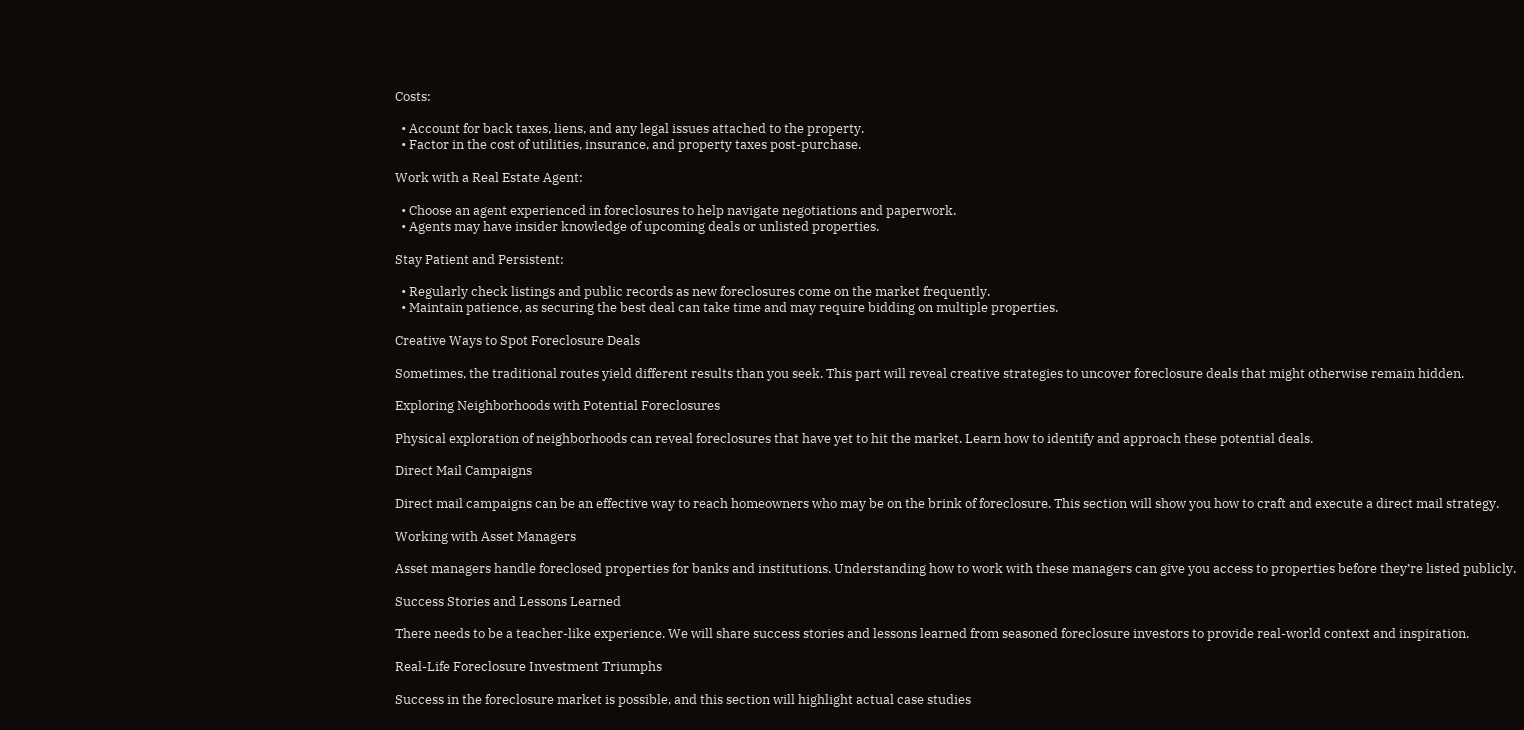Costs:

  • Account for back taxes, liens, and any legal issues attached to the property.
  • Factor in the cost of utilities, insurance, and property taxes post-purchase.

Work with a Real Estate Agent:

  • Choose an agent experienced in foreclosures to help navigate negotiations and paperwork.
  • Agents may have insider knowledge of upcoming deals or unlisted properties.

Stay Patient and Persistent:

  • Regularly check listings and public records as new foreclosures come on the market frequently.
  • Maintain patience, as securing the best deal can take time and may require bidding on multiple properties.

Creative Ways to Spot Foreclosure Deals

Sometimes, the traditional routes yield different results than you seek. This part will reveal creative strategies to uncover foreclosure deals that might otherwise remain hidden.

Exploring Neighborhoods with Potential Foreclosures

Physical exploration of neighborhoods can reveal foreclosures that have yet to hit the market. Learn how to identify and approach these potential deals.

Direct Mail Campaigns

Direct mail campaigns can be an effective way to reach homeowners who may be on the brink of foreclosure. This section will show you how to craft and execute a direct mail strategy.

Working with Asset Managers

Asset managers handle foreclosed properties for banks and institutions. Understanding how to work with these managers can give you access to properties before they’re listed publicly.

Success Stories and Lessons Learned

There needs to be a teacher-like experience. We will share success stories and lessons learned from seasoned foreclosure investors to provide real-world context and inspiration.

Real-Life Foreclosure Investment Triumphs

Success in the foreclosure market is possible, and this section will highlight actual case studies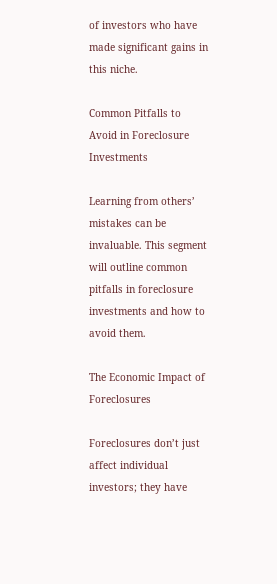of investors who have made significant gains in this niche.

Common Pitfalls to Avoid in Foreclosure Investments

Learning from others’ mistakes can be invaluable. This segment will outline common pitfalls in foreclosure investments and how to avoid them.

The Economic Impact of Foreclosures

Foreclosures don’t just affect individual investors; they have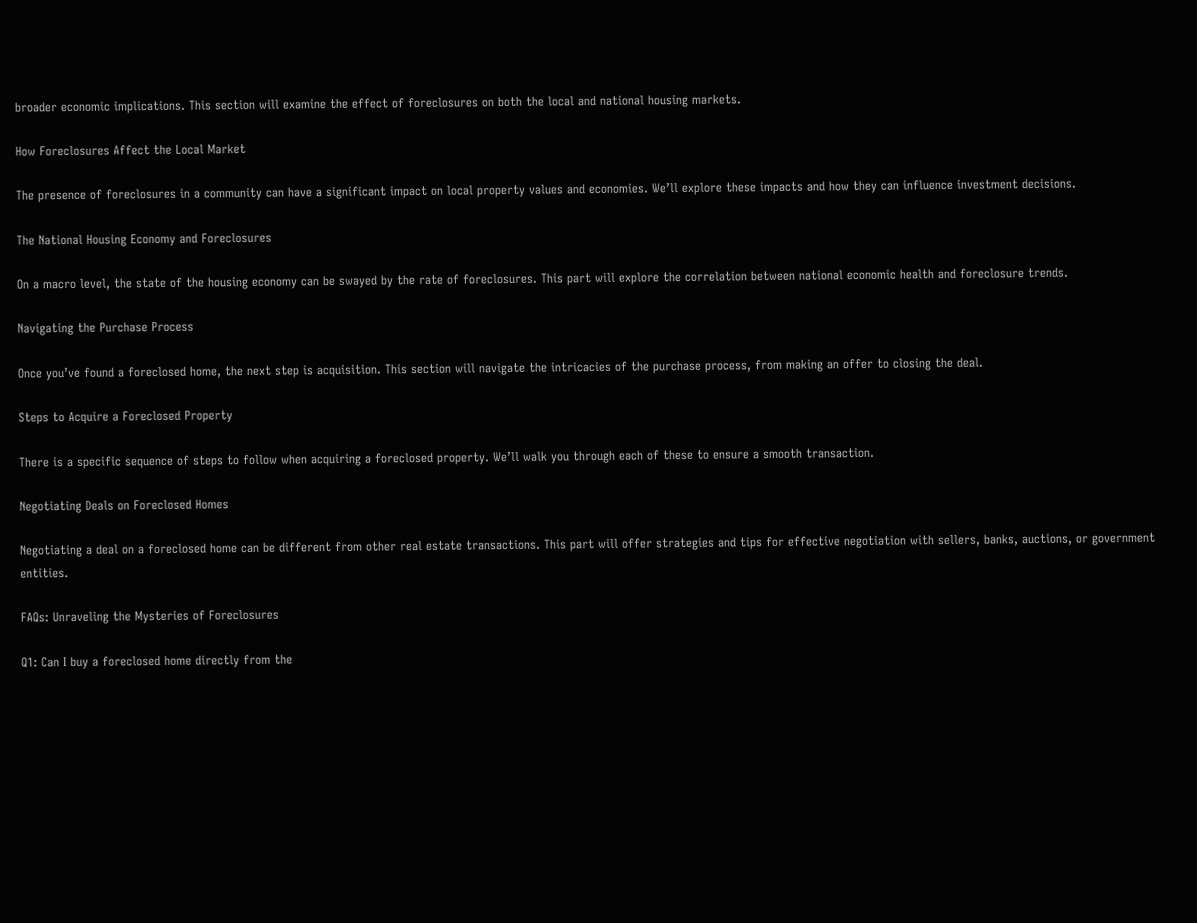broader economic implications. This section will examine the effect of foreclosures on both the local and national housing markets.

How Foreclosures Affect the Local Market

The presence of foreclosures in a community can have a significant impact on local property values and economies. We’ll explore these impacts and how they can influence investment decisions.

The National Housing Economy and Foreclosures

On a macro level, the state of the housing economy can be swayed by the rate of foreclosures. This part will explore the correlation between national economic health and foreclosure trends.

Navigating the Purchase Process

Once you’ve found a foreclosed home, the next step is acquisition. This section will navigate the intricacies of the purchase process, from making an offer to closing the deal.

Steps to Acquire a Foreclosed Property

There is a specific sequence of steps to follow when acquiring a foreclosed property. We’ll walk you through each of these to ensure a smooth transaction.

Negotiating Deals on Foreclosed Homes

Negotiating a deal on a foreclosed home can be different from other real estate transactions. This part will offer strategies and tips for effective negotiation with sellers, banks, auctions, or government entities.

FAQs: Unraveling the Mysteries of Foreclosures

Q1: Can I buy a foreclosed home directly from the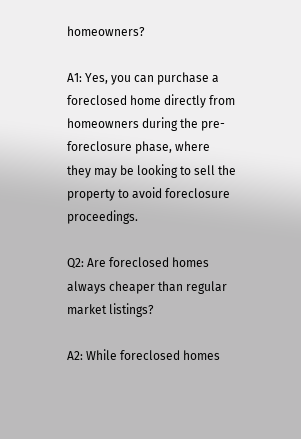homeowners?

A1: Yes, you can purchase a foreclosed home directly from homeowners during the pre-foreclosure phase, where they may be looking to sell the property to avoid foreclosure proceedings.

Q2: Are foreclosed homes always cheaper than regular market listings?

A2: While foreclosed homes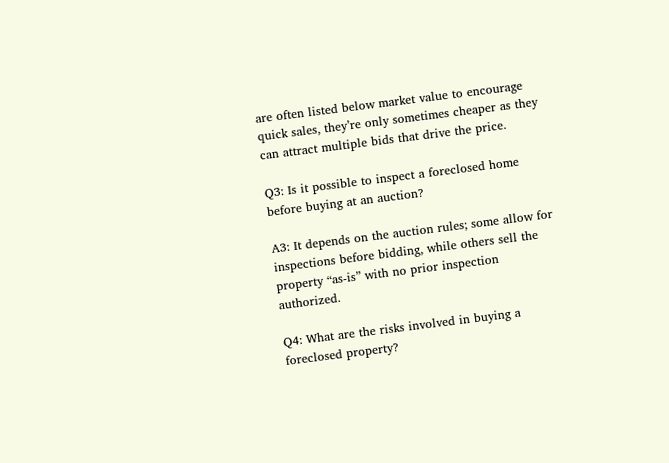are often listed below market value to encourage quick sales, they’re only sometimes cheaper as they can attract multiple bids that drive the price.

Q3: Is it possible to inspect a foreclosed home before buying at an auction?

A3: It depends on the auction rules; some allow for inspections before bidding, while others sell the property “as-is” with no prior inspection authorized.

Q4: What are the risks involved in buying a foreclosed property?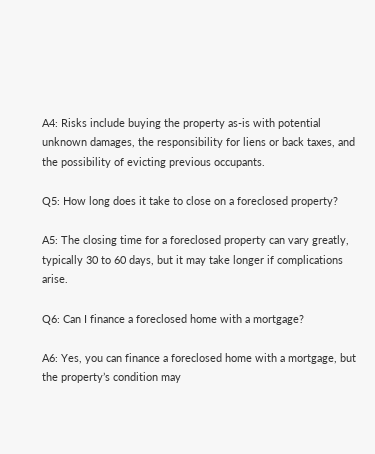A4: Risks include buying the property as-is with potential unknown damages, the responsibility for liens or back taxes, and the possibility of evicting previous occupants.

Q5: How long does it take to close on a foreclosed property?

A5: The closing time for a foreclosed property can vary greatly, typically 30 to 60 days, but it may take longer if complications arise.

Q6: Can I finance a foreclosed home with a mortgage?

A6: Yes, you can finance a foreclosed home with a mortgage, but the property’s condition may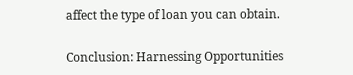affect the type of loan you can obtain.

Conclusion: Harnessing Opportunities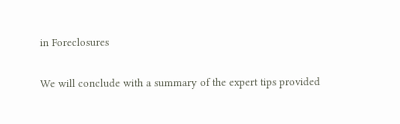in Foreclosures

We will conclude with a summary of the expert tips provided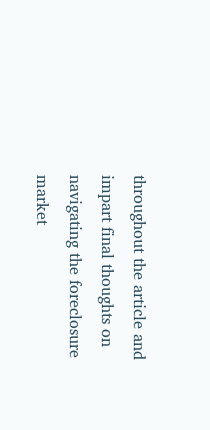throughout the article and impart final thoughts on navigating the foreclosure market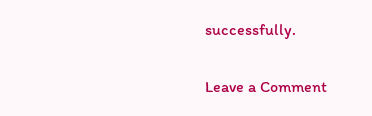successfully.

Leave a Comment